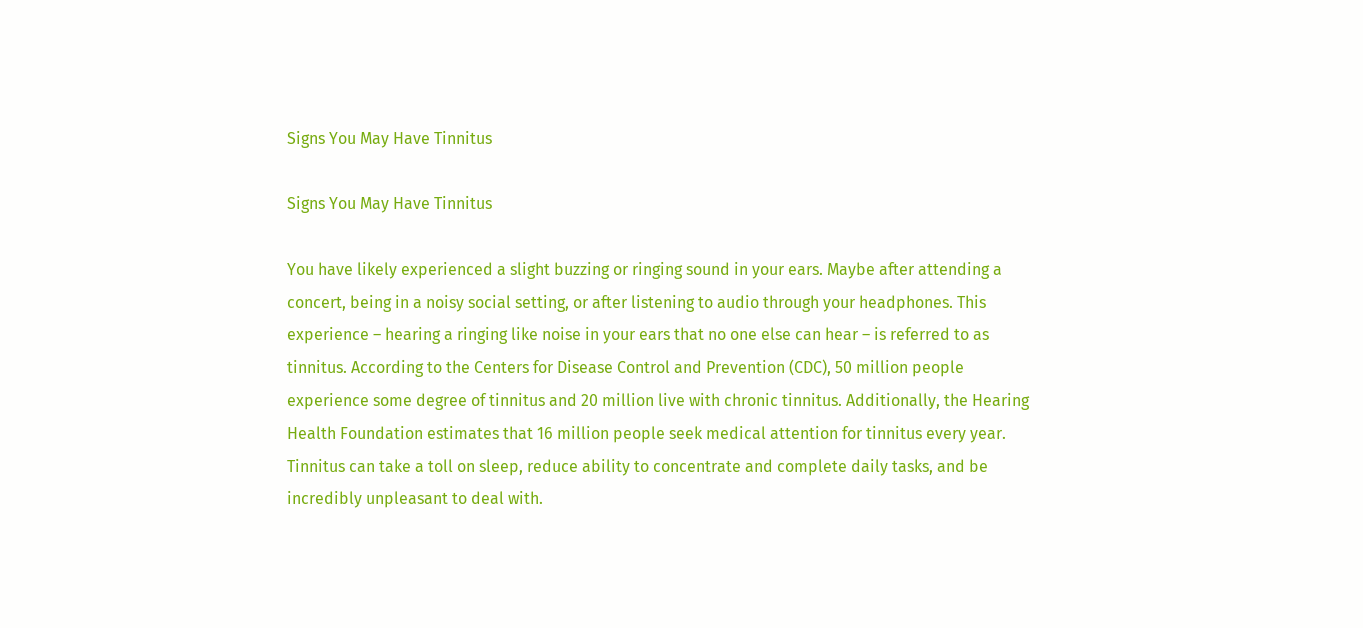Signs You May Have Tinnitus

Signs You May Have Tinnitus

You have likely experienced a slight buzzing or ringing sound in your ears. Maybe after attending a concert, being in a noisy social setting, or after listening to audio through your headphones. This experience – hearing a ringing like noise in your ears that no one else can hear – is referred to as tinnitus. According to the Centers for Disease Control and Prevention (CDC), 50 million people experience some degree of tinnitus and 20 million live with chronic tinnitus. Additionally, the Hearing Health Foundation estimates that 16 million people seek medical attention for tinnitus every year. Tinnitus can take a toll on sleep, reduce ability to concentrate and complete daily tasks, and be incredibly unpleasant to deal with.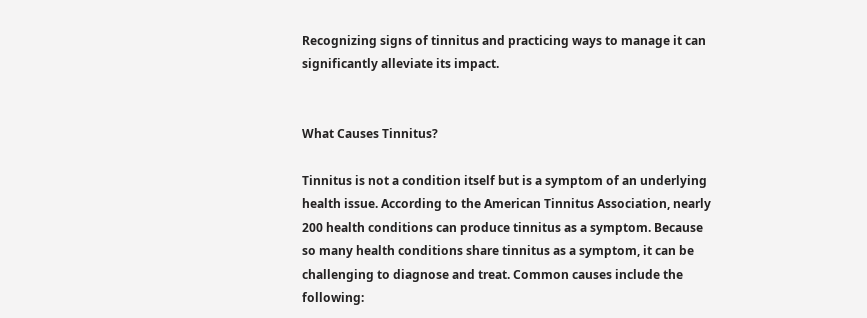Recognizing signs of tinnitus and practicing ways to manage it can significantly alleviate its impact.


What Causes Tinnitus?

Tinnitus is not a condition itself but is a symptom of an underlying health issue. According to the American Tinnitus Association, nearly 200 health conditions can produce tinnitus as a symptom. Because so many health conditions share tinnitus as a symptom, it can be challenging to diagnose and treat. Common causes include the following: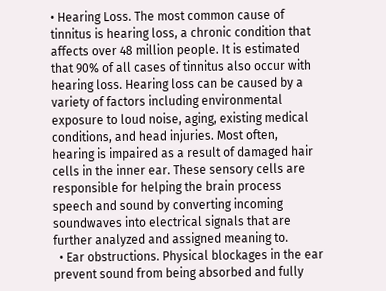• Hearing Loss. The most common cause of tinnitus is hearing loss, a chronic condition that affects over 48 million people. It is estimated that 90% of all cases of tinnitus also occur with hearing loss. Hearing loss can be caused by a variety of factors including environmental exposure to loud noise, aging, existing medical conditions, and head injuries. Most often, hearing is impaired as a result of damaged hair cells in the inner ear. These sensory cells are responsible for helping the brain process speech and sound by converting incoming soundwaves into electrical signals that are further analyzed and assigned meaning to.
  • Ear obstructions. Physical blockages in the ear prevent sound from being absorbed and fully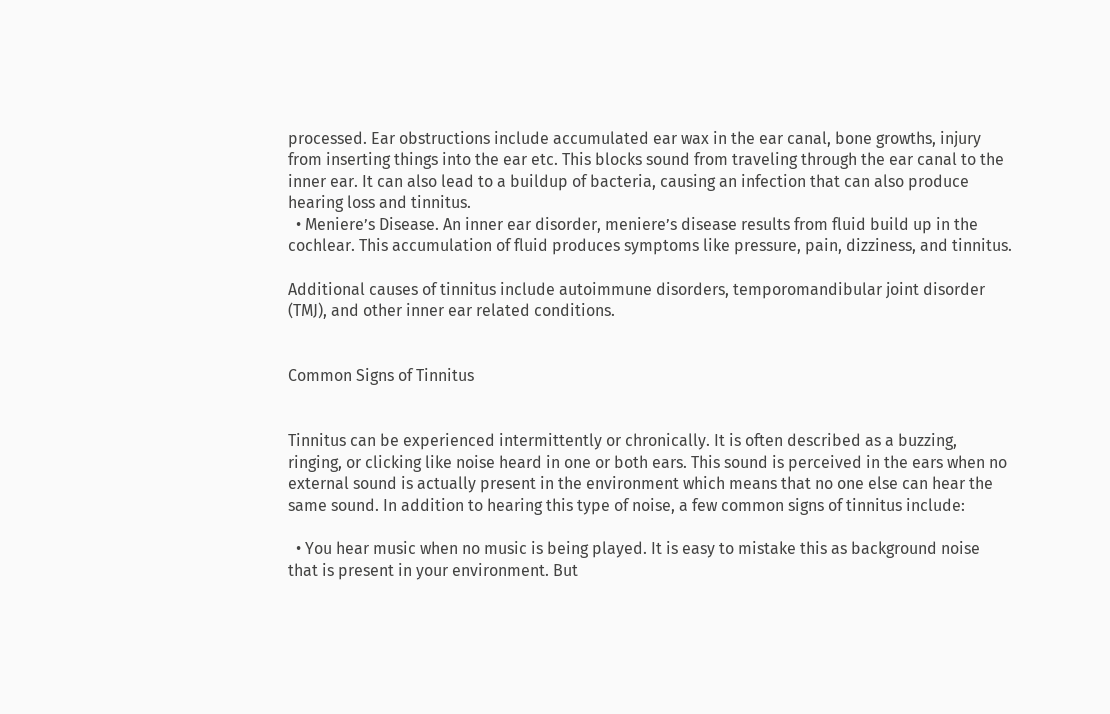processed. Ear obstructions include accumulated ear wax in the ear canal, bone growths, injury from inserting things into the ear etc. This blocks sound from traveling through the ear canal to the inner ear. It can also lead to a buildup of bacteria, causing an infection that can also produce hearing loss and tinnitus.
  • Meniere’s Disease. An inner ear disorder, meniere’s disease results from fluid build up in the cochlear. This accumulation of fluid produces symptoms like pressure, pain, dizziness, and tinnitus.

Additional causes of tinnitus include autoimmune disorders, temporomandibular joint disorder (TMJ), and other inner ear related conditions.


Common Signs of Tinnitus


Tinnitus can be experienced intermittently or chronically. It is often described as a buzzing, ringing, or clicking like noise heard in one or both ears. This sound is perceived in the ears when no external sound is actually present in the environment which means that no one else can hear the same sound. In addition to hearing this type of noise, a few common signs of tinnitus include:

  • You hear music when no music is being played. It is easy to mistake this as background noise that is present in your environment. But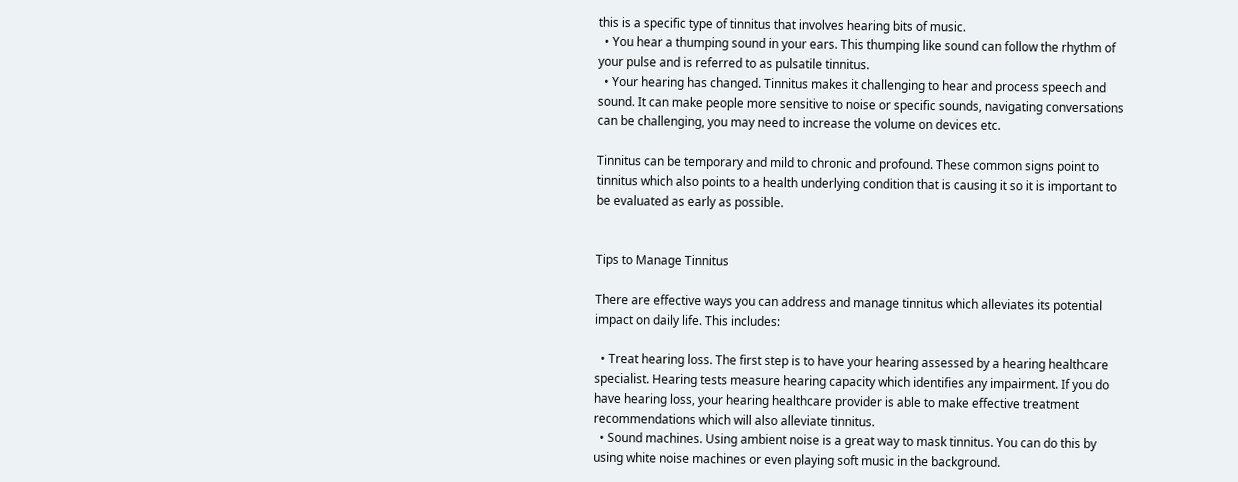this is a specific type of tinnitus that involves hearing bits of music.
  • You hear a thumping sound in your ears. This thumping like sound can follow the rhythm of your pulse and is referred to as pulsatile tinnitus.
  • Your hearing has changed. Tinnitus makes it challenging to hear and process speech and sound. It can make people more sensitive to noise or specific sounds, navigating conversations can be challenging, you may need to increase the volume on devices etc.

Tinnitus can be temporary and mild to chronic and profound. These common signs point to tinnitus which also points to a health underlying condition that is causing it so it is important to be evaluated as early as possible.


Tips to Manage Tinnitus

There are effective ways you can address and manage tinnitus which alleviates its potential impact on daily life. This includes:

  • Treat hearing loss. The first step is to have your hearing assessed by a hearing healthcare specialist. Hearing tests measure hearing capacity which identifies any impairment. If you do have hearing loss, your hearing healthcare provider is able to make effective treatment recommendations which will also alleviate tinnitus.
  • Sound machines. Using ambient noise is a great way to mask tinnitus. You can do this by using white noise machines or even playing soft music in the background.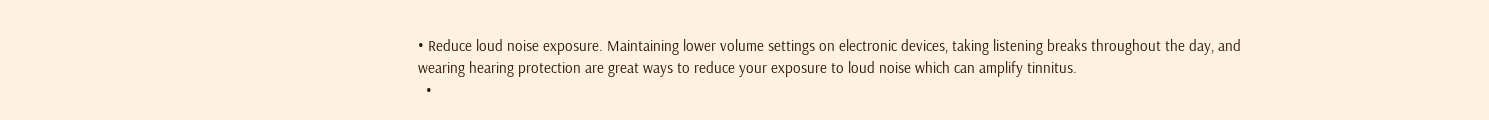• Reduce loud noise exposure. Maintaining lower volume settings on electronic devices, taking listening breaks throughout the day, and wearing hearing protection are great ways to reduce your exposure to loud noise which can amplify tinnitus.
  •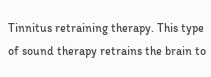Tinnitus retraining therapy. This type of sound therapy retrains the brain to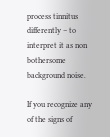process tinnitus differently – to interpret it as non bothersome background noise.

If you recognize any of the signs of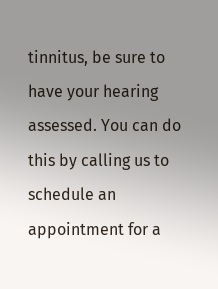tinnitus, be sure to have your hearing assessed. You can do this by calling us to schedule an appointment for a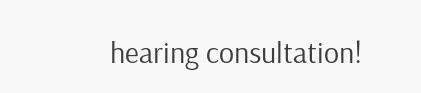hearing consultation!